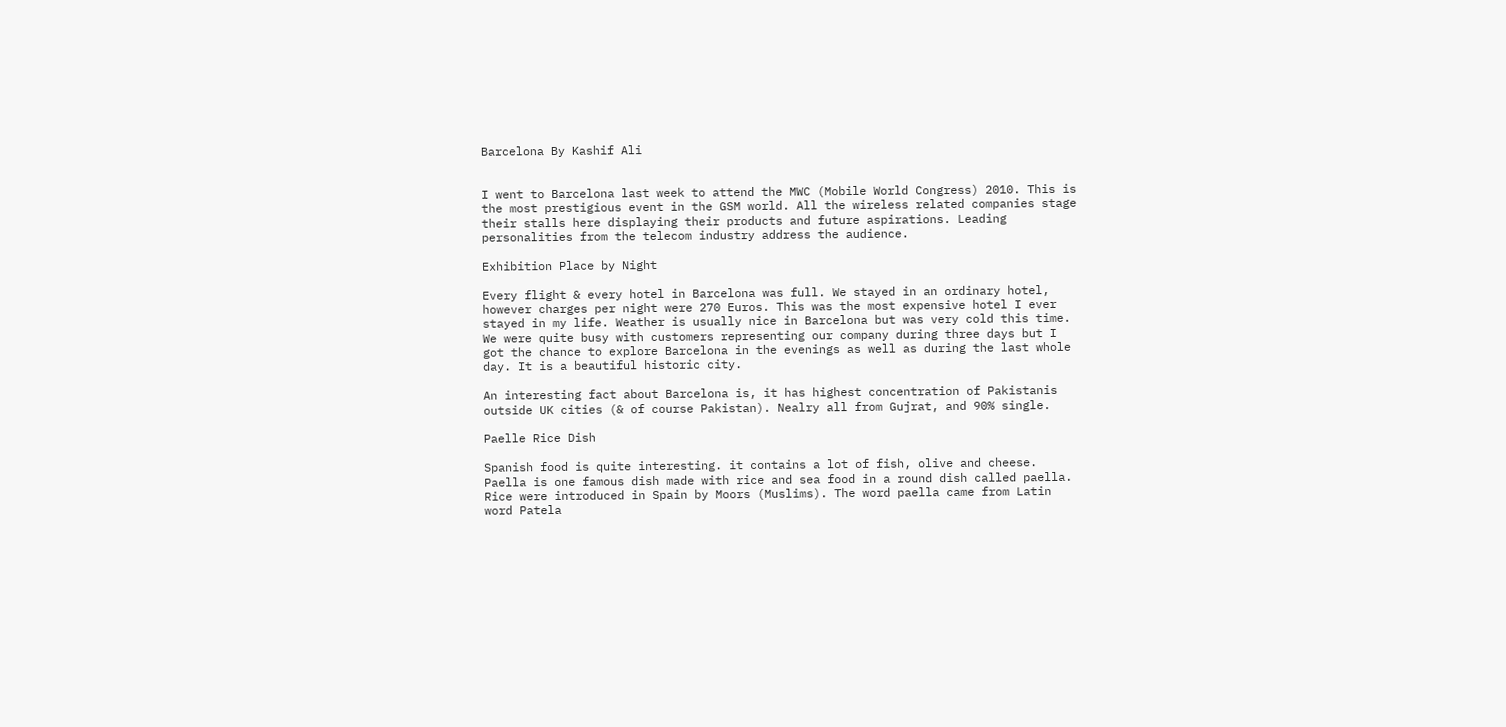Barcelona By Kashif Ali


I went to Barcelona last week to attend the MWC (Mobile World Congress) 2010. This is the most prestigious event in the GSM world. All the wireless related companies stage their stalls here displaying their products and future aspirations. Leading personalities from the telecom industry address the audience.

Exhibition Place by Night

Every flight & every hotel in Barcelona was full. We stayed in an ordinary hotel, however charges per night were 270 Euros. This was the most expensive hotel I ever stayed in my life. Weather is usually nice in Barcelona but was very cold this time. We were quite busy with customers representing our company during three days but I got the chance to explore Barcelona in the evenings as well as during the last whole day. It is a beautiful historic city.

An interesting fact about Barcelona is, it has highest concentration of Pakistanis outside UK cities (& of course Pakistan). Nealry all from Gujrat, and 90% single.

Paelle Rice Dish

Spanish food is quite interesting. it contains a lot of fish, olive and cheese. Paella is one famous dish made with rice and sea food in a round dish called paella. Rice were introduced in Spain by Moors (Muslims). The word paella came from Latin word Patela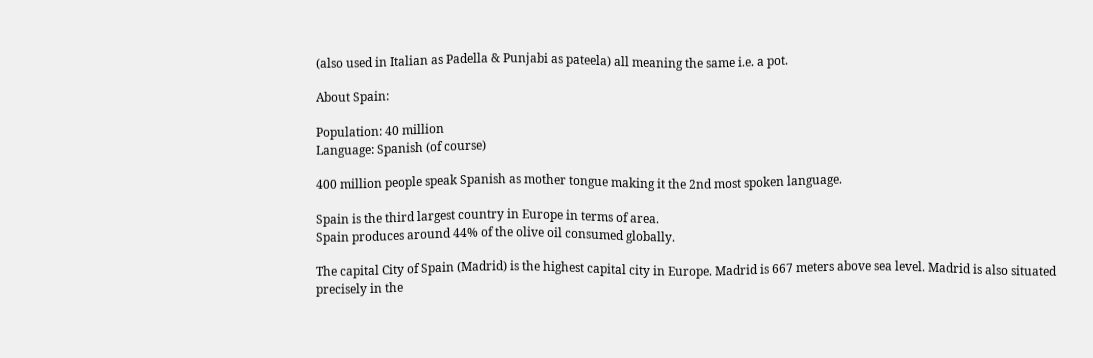(also used in Italian as Padella & Punjabi as pateela) all meaning the same i.e. a pot.

About Spain:

Population: 40 million
Language: Spanish (of course)

400 million people speak Spanish as mother tongue making it the 2nd most spoken language.

Spain is the third largest country in Europe in terms of area.
Spain produces around 44% of the olive oil consumed globally.

The capital City of Spain (Madrid) is the highest capital city in Europe. Madrid is 667 meters above sea level. Madrid is also situated precisely in the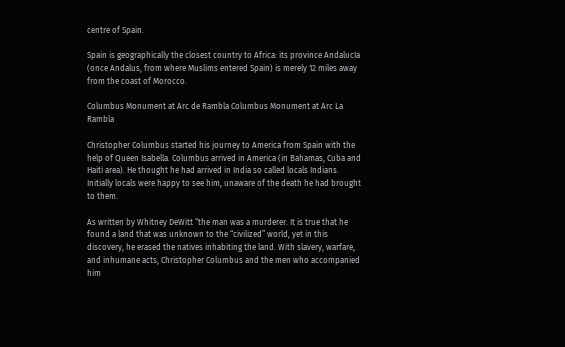centre of Spain.

Spain is geographically the closest country to Africa: its province Andalucía (once Andalus, from where Muslims entered Spain) is merely 12 miles away from the coast of Morocco.

Columbus Monument at Arc de Rambla Columbus Monument at Arc La Rambla

Christopher Columbus started his journey to America from Spain with the help of Queen Isabella. Columbus arrived in America (in Bahamas, Cuba and Haiti area). He thought he had arrived in India so called locals Indians. Initially locals were happy to see him, unaware of the death he had brought to them.

As written by Whitney DeWitt “the man was a murderer. It is true that he found a land that was unknown to the “civilized” world, yet in this discovery, he erased the natives inhabiting the land. With slavery, warfare, and inhumane acts, Christopher Columbus and the men who accompanied him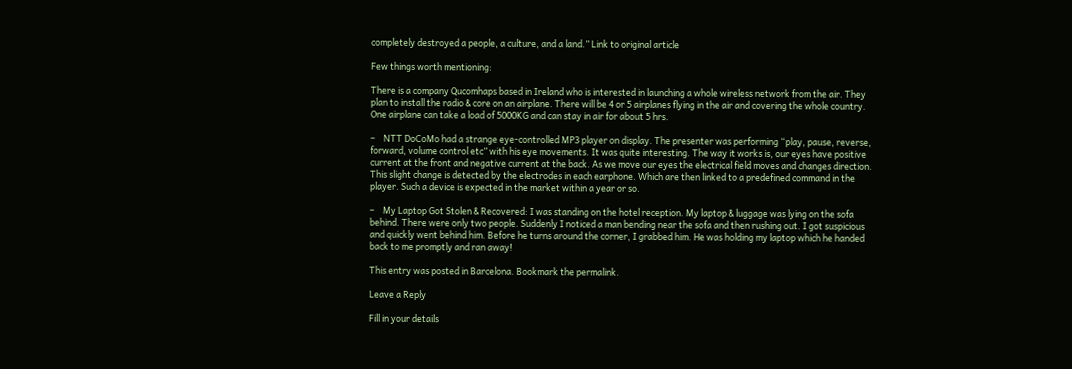completely destroyed a people, a culture, and a land.” Link to original article

Few things worth mentioning:

There is a company Qucomhaps based in Ireland who is interested in launching a whole wireless network from the air. They plan to install the radio & core on an airplane. There will be 4 or 5 airplanes flying in the air and covering the whole country. One airplane can take a load of 5000KG and can stay in air for about 5 hrs.

–    NTT DoCoMo had a strange eye-controlled MP3 player on display. The presenter was performing “play, pause, reverse, forward, volume control etc” with his eye movements. It was quite interesting. The way it works is, our eyes have positive current at the front and negative current at the back. As we move our eyes the electrical field moves and changes direction. This slight change is detected by the electrodes in each earphone. Which are then linked to a predefined command in the player. Such a device is expected in the market within a year or so.

–    My Laptop Got Stolen & Recovered: I was standing on the hotel reception. My laptop & luggage was lying on the sofa behind. There were only two people. Suddenly I noticed a man bending near the sofa and then rushing out. I got suspicious and quickly went behind him. Before he turns around the corner, I grabbed him. He was holding my laptop which he handed back to me promptly and ran away!

This entry was posted in Barcelona. Bookmark the permalink.

Leave a Reply

Fill in your details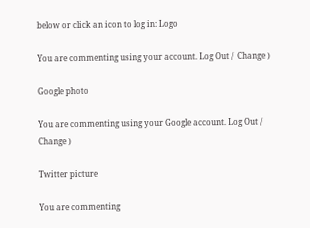below or click an icon to log in: Logo

You are commenting using your account. Log Out /  Change )

Google photo

You are commenting using your Google account. Log Out /  Change )

Twitter picture

You are commenting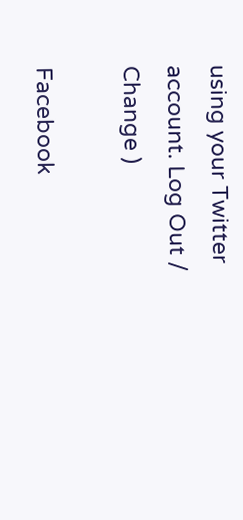using your Twitter account. Log Out /  Change )

Facebook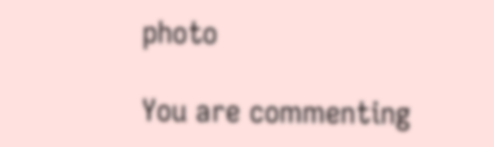photo

You are commenting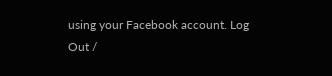using your Facebook account. Log Out /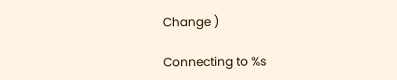Change )

Connecting to %s